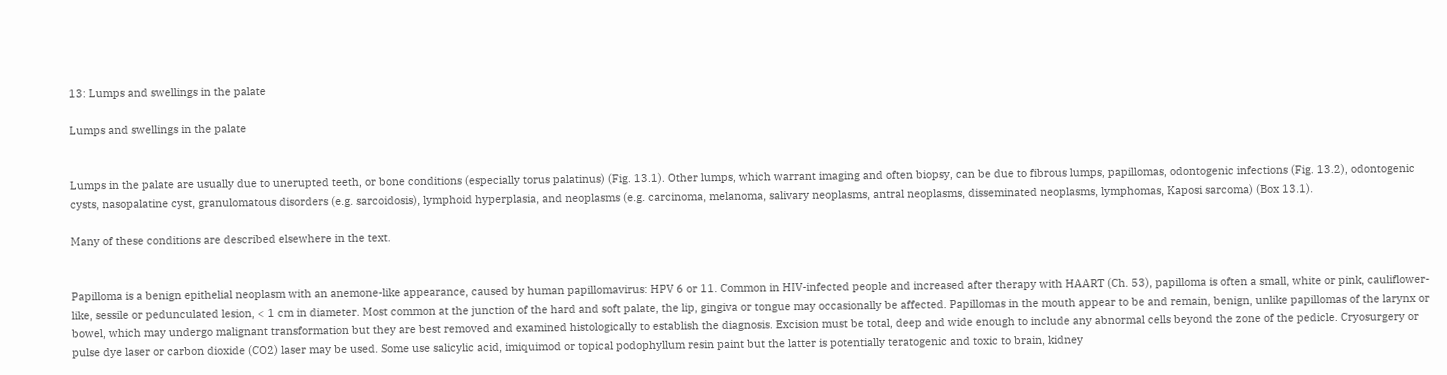13: Lumps and swellings in the palate

Lumps and swellings in the palate


Lumps in the palate are usually due to unerupted teeth, or bone conditions (especially torus palatinus) (Fig. 13.1). Other lumps, which warrant imaging and often biopsy, can be due to fibrous lumps, papillomas, odontogenic infections (Fig. 13.2), odontogenic cysts, nasopalatine cyst, granulomatous disorders (e.g. sarcoidosis), lymphoid hyperplasia, and neoplasms (e.g. carcinoma, melanoma, salivary neoplasms, antral neoplasms, disseminated neoplasms, lymphomas, Kaposi sarcoma) (Box 13.1).

Many of these conditions are described elsewhere in the text.


Papilloma is a benign epithelial neoplasm with an anemone-like appearance, caused by human papillomavirus: HPV 6 or 11. Common in HIV-infected people and increased after therapy with HAART (Ch. 53), papilloma is often a small, white or pink, cauliflower-like, sessile or pedunculated lesion, < 1 cm in diameter. Most common at the junction of the hard and soft palate, the lip, gingiva or tongue may occasionally be affected. Papillomas in the mouth appear to be and remain, benign, unlike papillomas of the larynx or bowel, which may undergo malignant transformation but they are best removed and examined histologically to establish the diagnosis. Excision must be total, deep and wide enough to include any abnormal cells beyond the zone of the pedicle. Cryosurgery or pulse dye laser or carbon dioxide (CO2) laser may be used. Some use salicylic acid, imiquimod or topical podophyllum resin paint but the latter is potentially teratogenic and toxic to brain, kidney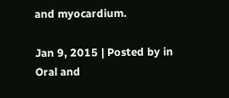and myocardium.

Jan 9, 2015 | Posted by in Oral and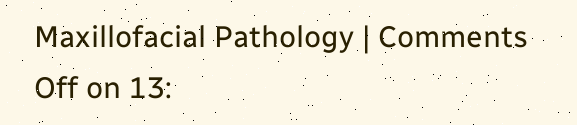Maxillofacial Pathology | Comments Off on 13: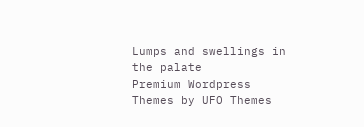Lumps and swellings in the palate
Premium Wordpress Themes by UFO Themes